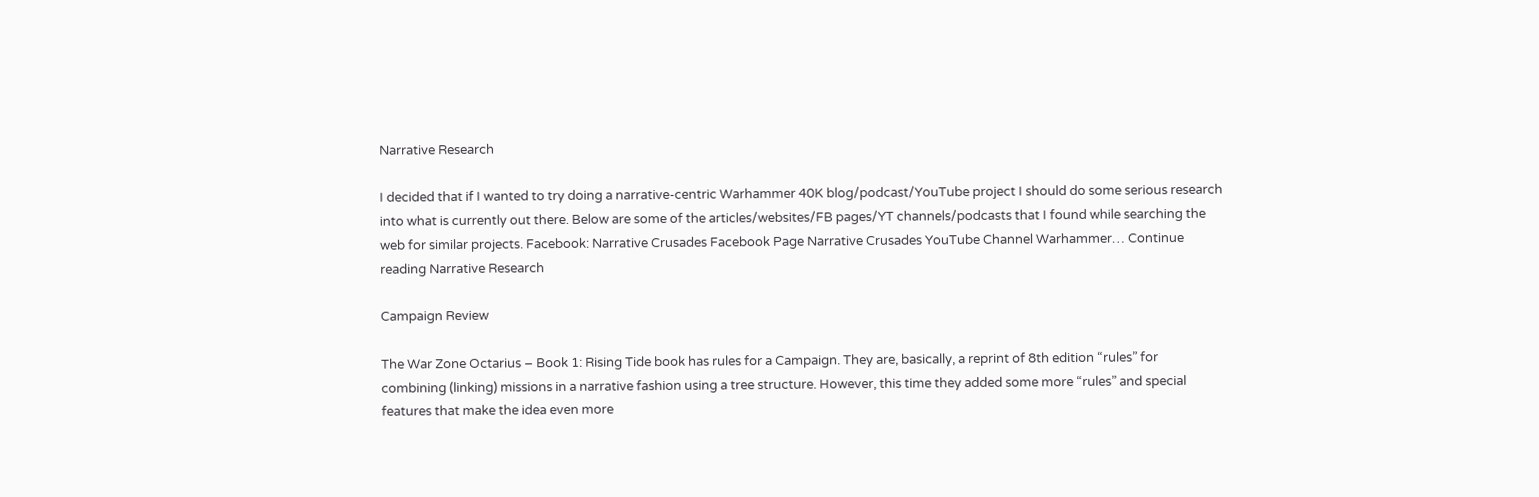Narrative Research

I decided that if I wanted to try doing a narrative-centric Warhammer 40K blog/podcast/YouTube project I should do some serious research into what is currently out there. Below are some of the articles/websites/FB pages/YT channels/podcasts that I found while searching the web for similar projects. Facebook: Narrative Crusades Facebook Page Narrative Crusades YouTube Channel Warhammer… Continue reading Narrative Research

Campaign Review

The War Zone Octarius – Book 1: Rising Tide book has rules for a Campaign. They are, basically, a reprint of 8th edition “rules” for combining (linking) missions in a narrative fashion using a tree structure. However, this time they added some more “rules” and special features that make the idea even more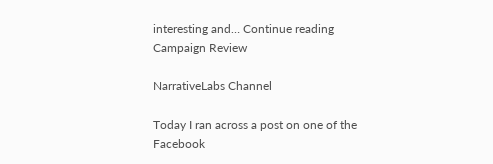interesting and… Continue reading Campaign Review

NarrativeLabs Channel

Today I ran across a post on one of the Facebook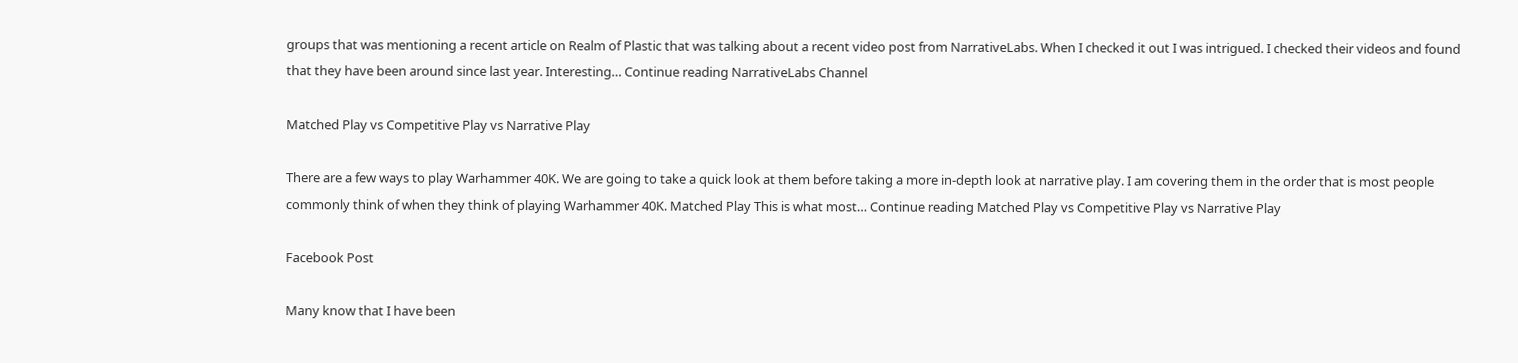groups that was mentioning a recent article on Realm of Plastic that was talking about a recent video post from NarrativeLabs. When I checked it out I was intrigued. I checked their videos and found that they have been around since last year. Interesting… Continue reading NarrativeLabs Channel

Matched Play vs Competitive Play vs Narrative Play

There are a few ways to play Warhammer 40K. We are going to take a quick look at them before taking a more in-depth look at narrative play. I am covering them in the order that is most people commonly think of when they think of playing Warhammer 40K. Matched Play This is what most… Continue reading Matched Play vs Competitive Play vs Narrative Play

Facebook Post

Many know that I have been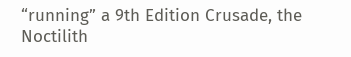“running” a 9th Edition Crusade, the Noctilith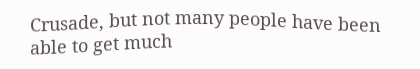Crusade, but not many people have been able to get much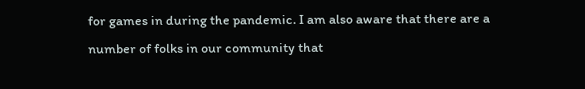for games in during the pandemic. I am also aware that there are a number of folks in our community that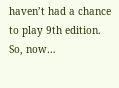haven’t had a chance to play 9th edition. So, now…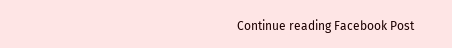Continue reading Facebook Post